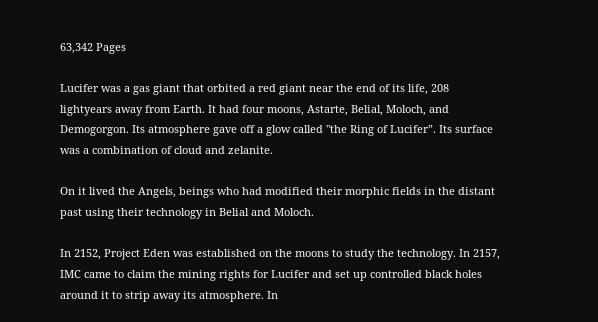63,342 Pages

Lucifer was a gas giant that orbited a red giant near the end of its life, 208 lightyears away from Earth. It had four moons, Astarte, Belial, Moloch, and Demogorgon. Its atmosphere gave off a glow called "the Ring of Lucifer”. Its surface was a combination of cloud and zelanite.

On it lived the Angels, beings who had modified their morphic fields in the distant past using their technology in Belial and Moloch.

In 2152, Project Eden was established on the moons to study the technology. In 2157, IMC came to claim the mining rights for Lucifer and set up controlled black holes around it to strip away its atmosphere. In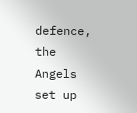defence, the Angels set up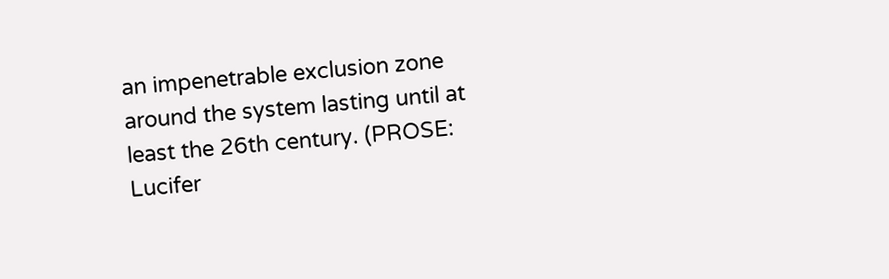an impenetrable exclusion zone around the system lasting until at least the 26th century. (PROSE: Lucifer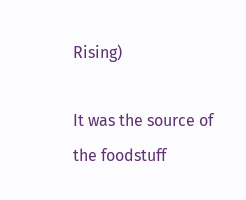Rising)

It was the source of the foodstuff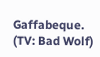Gaffabeque. (TV: Bad Wolf)